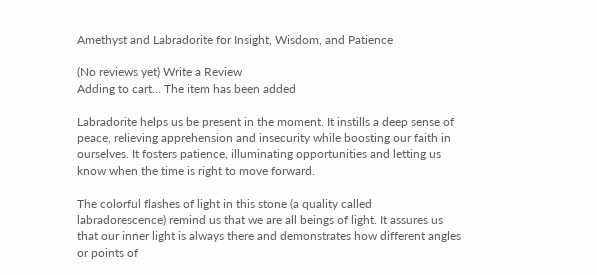Amethyst and Labradorite for Insight, Wisdom, and Patience

(No reviews yet) Write a Review
Adding to cart… The item has been added

Labradorite helps us be present in the moment. It instills a deep sense of peace, relieving apprehension and insecurity while boosting our faith in ourselves. It fosters patience, illuminating opportunities and letting us know when the time is right to move forward.

The colorful flashes of light in this stone (a quality called labradorescence) remind us that we are all beings of light. It assures us that our inner light is always there and demonstrates how different angles or points of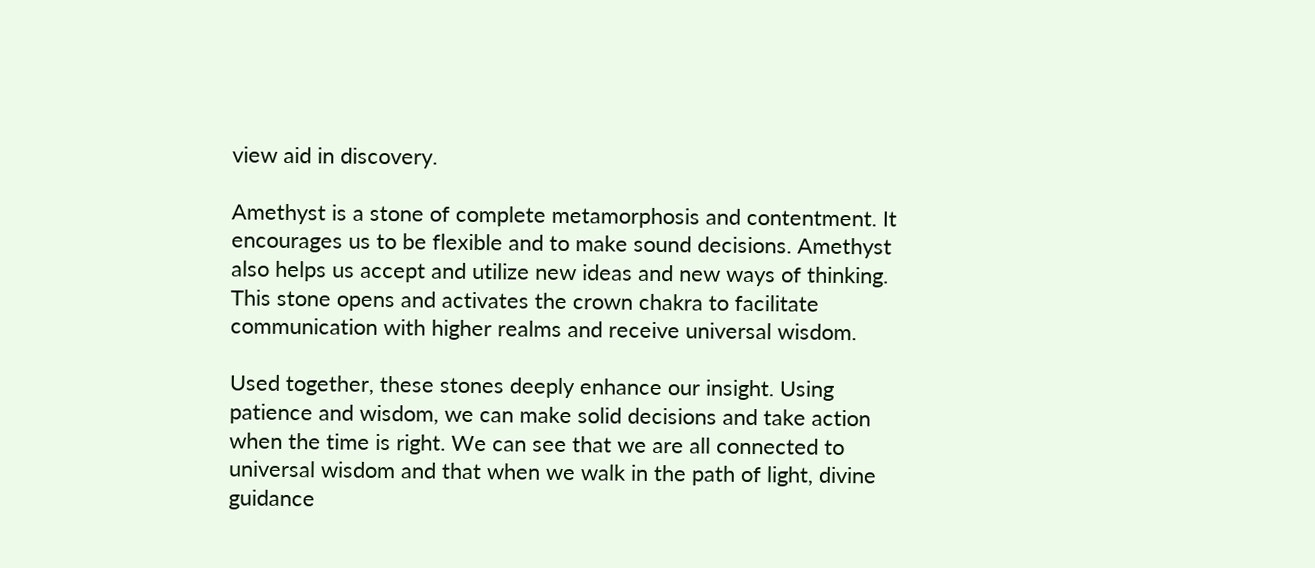view aid in discovery.

Amethyst is a stone of complete metamorphosis and contentment. It encourages us to be flexible and to make sound decisions. Amethyst also helps us accept and utilize new ideas and new ways of thinking. This stone opens and activates the crown chakra to facilitate communication with higher realms and receive universal wisdom.

Used together, these stones deeply enhance our insight. Using patience and wisdom, we can make solid decisions and take action when the time is right. We can see that we are all connected to universal wisdom and that when we walk in the path of light, divine guidance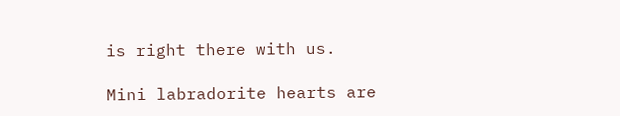is right there with us.

Mini labradorite hearts are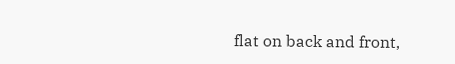flat on back and front,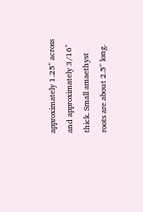approximately 1.25" across and approximately 3/16" thick. Small amaethyst roots are about 2.5" long.